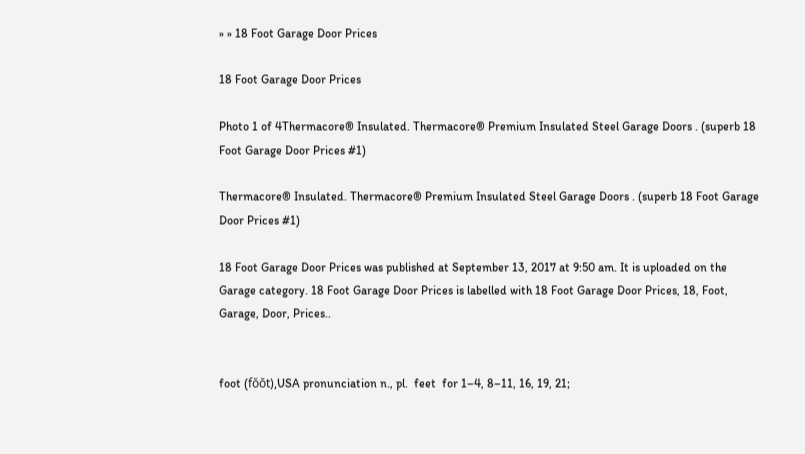» » 18 Foot Garage Door Prices

18 Foot Garage Door Prices

Photo 1 of 4Thermacore® Insulated. Thermacore® Premium Insulated Steel Garage Doors . (superb 18 Foot Garage Door Prices #1)

Thermacore® Insulated. Thermacore® Premium Insulated Steel Garage Doors . (superb 18 Foot Garage Door Prices #1)

18 Foot Garage Door Prices was published at September 13, 2017 at 9:50 am. It is uploaded on the Garage category. 18 Foot Garage Door Prices is labelled with 18 Foot Garage Door Prices, 18, Foot, Garage, Door, Prices..


foot (fŏŏt),USA pronunciation n., pl.  feet  for 1–4, 8–11, 16, 19, 21;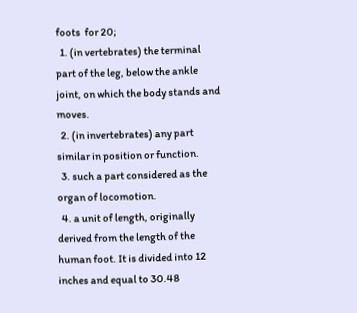foots  for 20;
  1. (in vertebrates) the terminal part of the leg, below the ankle joint, on which the body stands and moves.
  2. (in invertebrates) any part similar in position or function.
  3. such a part considered as the organ of locomotion.
  4. a unit of length, originally derived from the length of the human foot. It is divided into 12 inches and equal to 30.48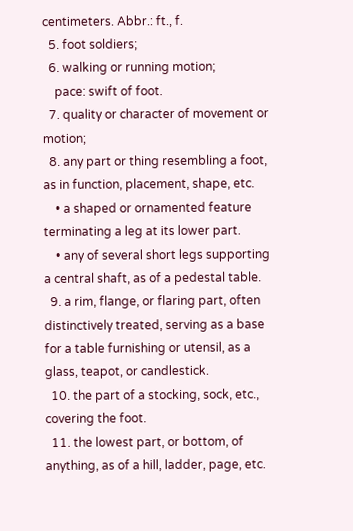centimeters. Abbr.: ft., f.
  5. foot soldiers;
  6. walking or running motion;
    pace: swift of foot.
  7. quality or character of movement or motion;
  8. any part or thing resembling a foot, as in function, placement, shape, etc.
    • a shaped or ornamented feature terminating a leg at its lower part.
    • any of several short legs supporting a central shaft, as of a pedestal table.
  9. a rim, flange, or flaring part, often distinctively treated, serving as a base for a table furnishing or utensil, as a glass, teapot, or candlestick.
  10. the part of a stocking, sock, etc., covering the foot.
  11. the lowest part, or bottom, of anything, as of a hill, ladder, page, etc.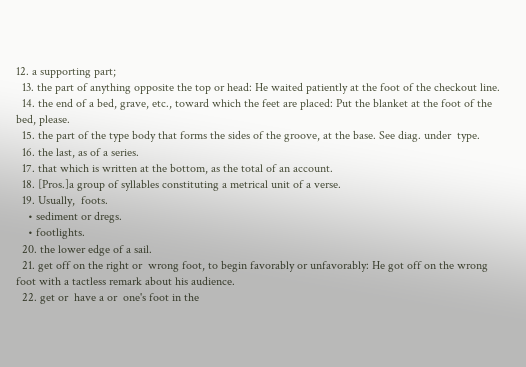12. a supporting part;
  13. the part of anything opposite the top or head: He waited patiently at the foot of the checkout line.
  14. the end of a bed, grave, etc., toward which the feet are placed: Put the blanket at the foot of the bed, please.
  15. the part of the type body that forms the sides of the groove, at the base. See diag. under  type.
  16. the last, as of a series.
  17. that which is written at the bottom, as the total of an account.
  18. [Pros.]a group of syllables constituting a metrical unit of a verse.
  19. Usually,  foots.
    • sediment or dregs.
    • footlights.
  20. the lower edge of a sail.
  21. get off on the right or  wrong foot, to begin favorably or unfavorably: He got off on the wrong foot with a tactless remark about his audience.
  22. get or  have a or  one's foot in the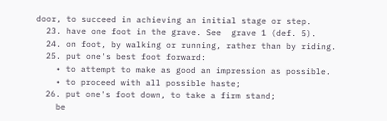door, to succeed in achieving an initial stage or step.
  23. have one foot in the grave. See  grave 1 (def. 5).
  24. on foot, by walking or running, rather than by riding.
  25. put one's best foot forward:
    • to attempt to make as good an impression as possible.
    • to proceed with all possible haste;
  26. put one's foot down, to take a firm stand;
    be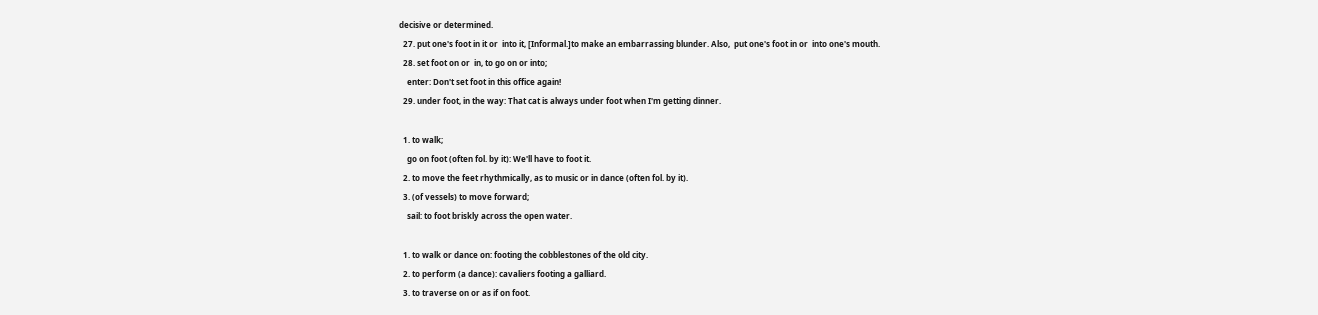decisive or determined.
  27. put one's foot in it or  into it, [Informal.]to make an embarrassing blunder. Also,  put one's foot in or  into one's mouth.
  28. set foot on or  in, to go on or into;
    enter: Don't set foot in this office again!
  29. under foot, in the way: That cat is always under foot when I'm getting dinner.

  1. to walk;
    go on foot (often fol. by it): We'll have to foot it.
  2. to move the feet rhythmically, as to music or in dance (often fol. by it).
  3. (of vessels) to move forward;
    sail: to foot briskly across the open water.

  1. to walk or dance on: footing the cobblestones of the old city.
  2. to perform (a dance): cavaliers footing a galliard.
  3. to traverse on or as if on foot.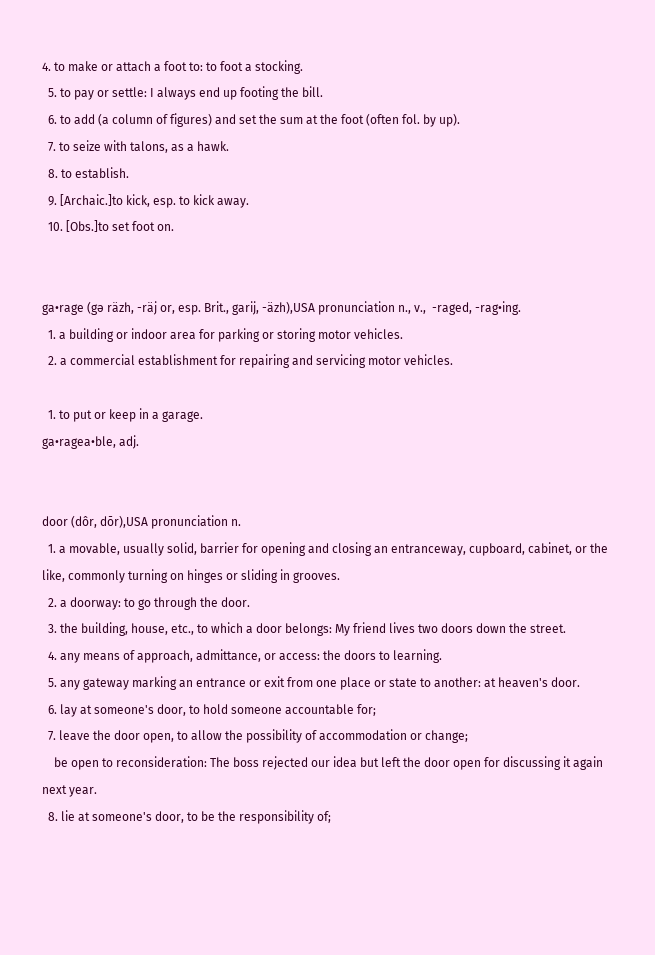4. to make or attach a foot to: to foot a stocking.
  5. to pay or settle: I always end up footing the bill.
  6. to add (a column of figures) and set the sum at the foot (often fol. by up).
  7. to seize with talons, as a hawk.
  8. to establish.
  9. [Archaic.]to kick, esp. to kick away.
  10. [Obs.]to set foot on.


ga•rage (gə räzh, -räj or, esp. Brit., garij, -äzh),USA pronunciation n., v.,  -raged, -rag•ing.
  1. a building or indoor area for parking or storing motor vehicles.
  2. a commercial establishment for repairing and servicing motor vehicles.

  1. to put or keep in a garage.
ga•ragea•ble, adj.


door (dôr, dōr),USA pronunciation n.
  1. a movable, usually solid, barrier for opening and closing an entranceway, cupboard, cabinet, or the like, commonly turning on hinges or sliding in grooves.
  2. a doorway: to go through the door.
  3. the building, house, etc., to which a door belongs: My friend lives two doors down the street.
  4. any means of approach, admittance, or access: the doors to learning.
  5. any gateway marking an entrance or exit from one place or state to another: at heaven's door.
  6. lay at someone's door, to hold someone accountable for;
  7. leave the door open, to allow the possibility of accommodation or change;
    be open to reconsideration: The boss rejected our idea but left the door open for discussing it again next year.
  8. lie at someone's door, to be the responsibility of;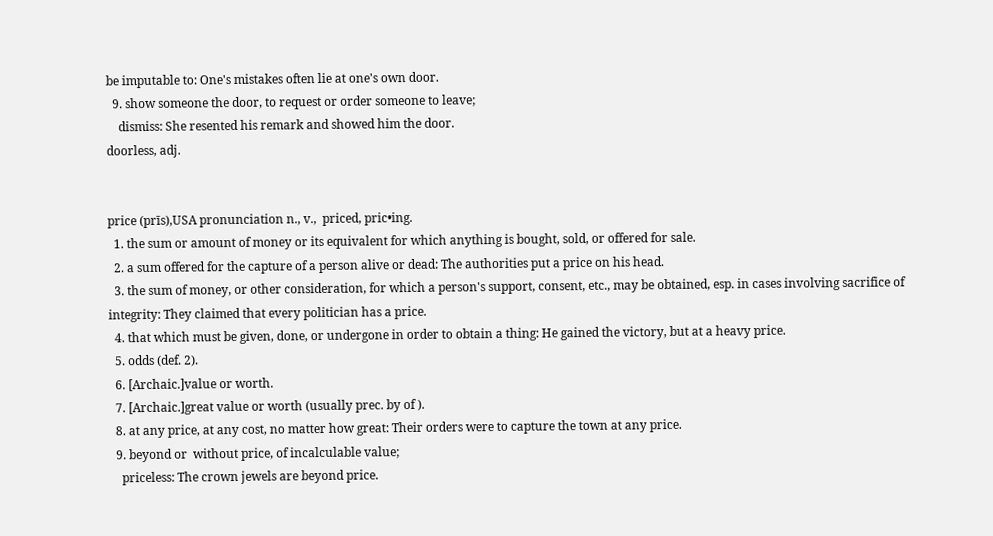be imputable to: One's mistakes often lie at one's own door.
  9. show someone the door, to request or order someone to leave;
    dismiss: She resented his remark and showed him the door.
doorless, adj.


price (prīs),USA pronunciation n., v.,  priced, pric•ing.
  1. the sum or amount of money or its equivalent for which anything is bought, sold, or offered for sale.
  2. a sum offered for the capture of a person alive or dead: The authorities put a price on his head.
  3. the sum of money, or other consideration, for which a person's support, consent, etc., may be obtained, esp. in cases involving sacrifice of integrity: They claimed that every politician has a price.
  4. that which must be given, done, or undergone in order to obtain a thing: He gained the victory, but at a heavy price.
  5. odds (def. 2).
  6. [Archaic.]value or worth.
  7. [Archaic.]great value or worth (usually prec. by of ).
  8. at any price, at any cost, no matter how great: Their orders were to capture the town at any price.
  9. beyond or  without price, of incalculable value;
    priceless: The crown jewels are beyond price.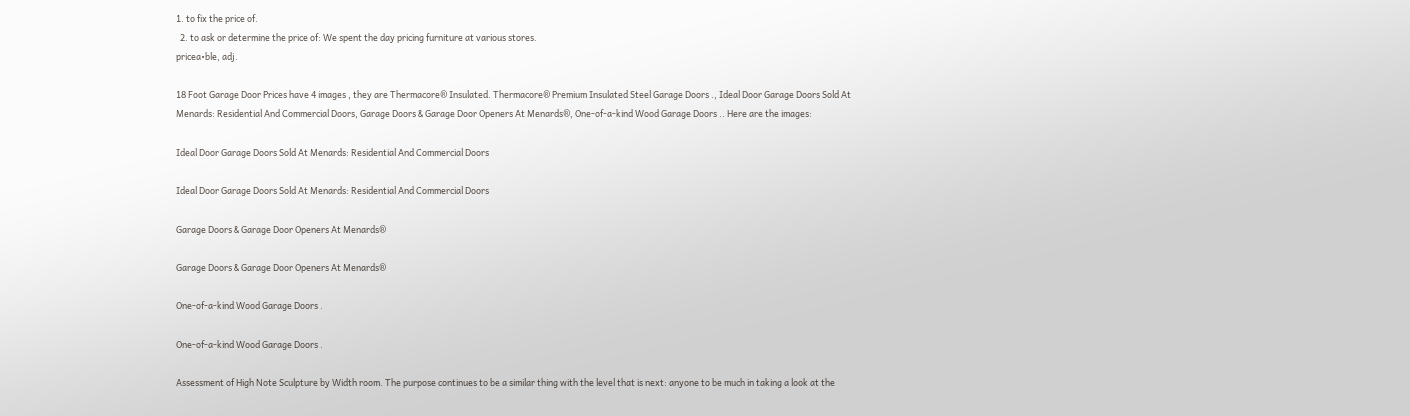1. to fix the price of.
  2. to ask or determine the price of: We spent the day pricing furniture at various stores.
pricea•ble, adj.

18 Foot Garage Door Prices have 4 images , they are Thermacore® Insulated. Thermacore® Premium Insulated Steel Garage Doors ., Ideal Door Garage Doors Sold At Menards: Residential And Commercial Doors, Garage Doors & Garage Door Openers At Menards®, One-of-a-kind Wood Garage Doors .. Here are the images:

Ideal Door Garage Doors Sold At Menards: Residential And Commercial Doors

Ideal Door Garage Doors Sold At Menards: Residential And Commercial Doors

Garage Doors & Garage Door Openers At Menards®

Garage Doors & Garage Door Openers At Menards®

One-of-a-kind Wood Garage Doors .

One-of-a-kind Wood Garage Doors .

Assessment of High Note Sculpture by Width room. The purpose continues to be a similar thing with the level that is next: anyone to be much in taking a look at the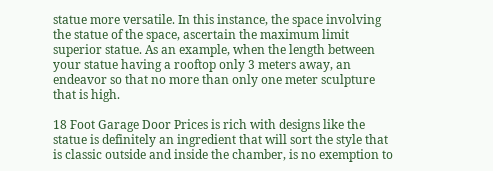statue more versatile. In this instance, the space involving the statue of the space, ascertain the maximum limit superior statue. As an example, when the length between your statue having a rooftop only 3 meters away, an endeavor so that no more than only one meter sculpture that is high.

18 Foot Garage Door Prices is rich with designs like the statue is definitely an ingredient that will sort the style that is classic outside and inside the chamber, is no exemption to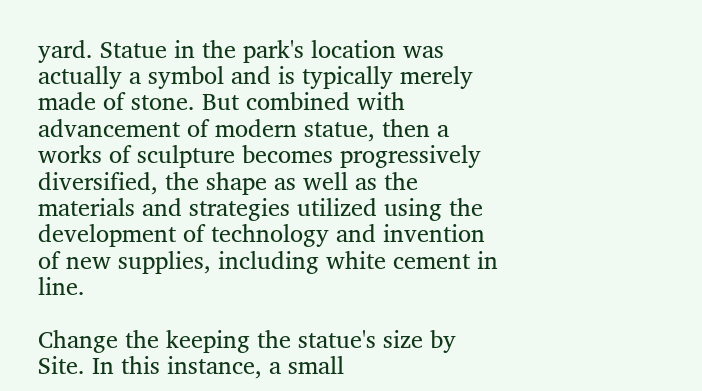yard. Statue in the park's location was actually a symbol and is typically merely made of stone. But combined with advancement of modern statue, then a works of sculpture becomes progressively diversified, the shape as well as the materials and strategies utilized using the development of technology and invention of new supplies, including white cement in line.

Change the keeping the statue's size by Site. In this instance, a small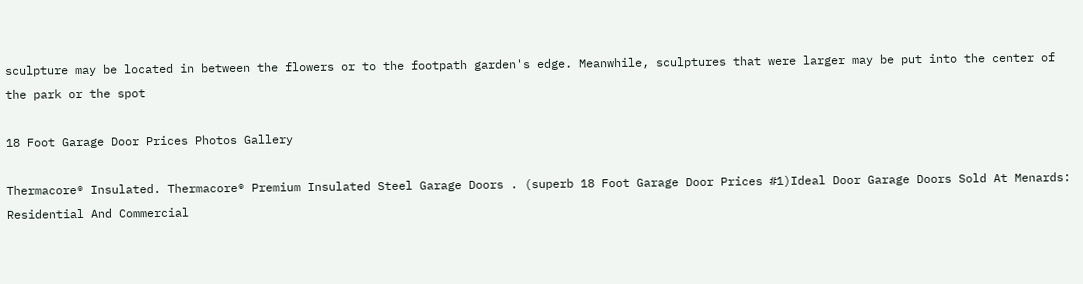sculpture may be located in between the flowers or to the footpath garden's edge. Meanwhile, sculptures that were larger may be put into the center of the park or the spot

18 Foot Garage Door Prices Photos Gallery

Thermacore® Insulated. Thermacore® Premium Insulated Steel Garage Doors . (superb 18 Foot Garage Door Prices #1)Ideal Door Garage Doors Sold At Menards: Residential And Commercial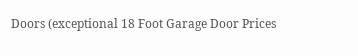Doors (exceptional 18 Foot Garage Door Prices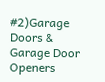#2)Garage Doors & Garage Door Openers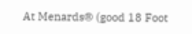At Menards® (good 18 Foot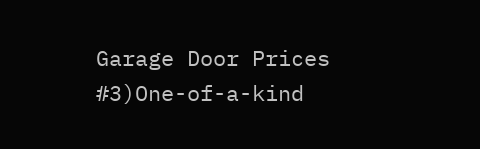Garage Door Prices #3)One-of-a-kind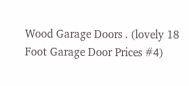Wood Garage Doors . (lovely 18 Foot Garage Door Prices #4)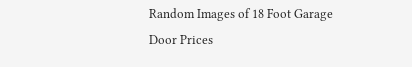Random Images of 18 Foot Garage Door Prices